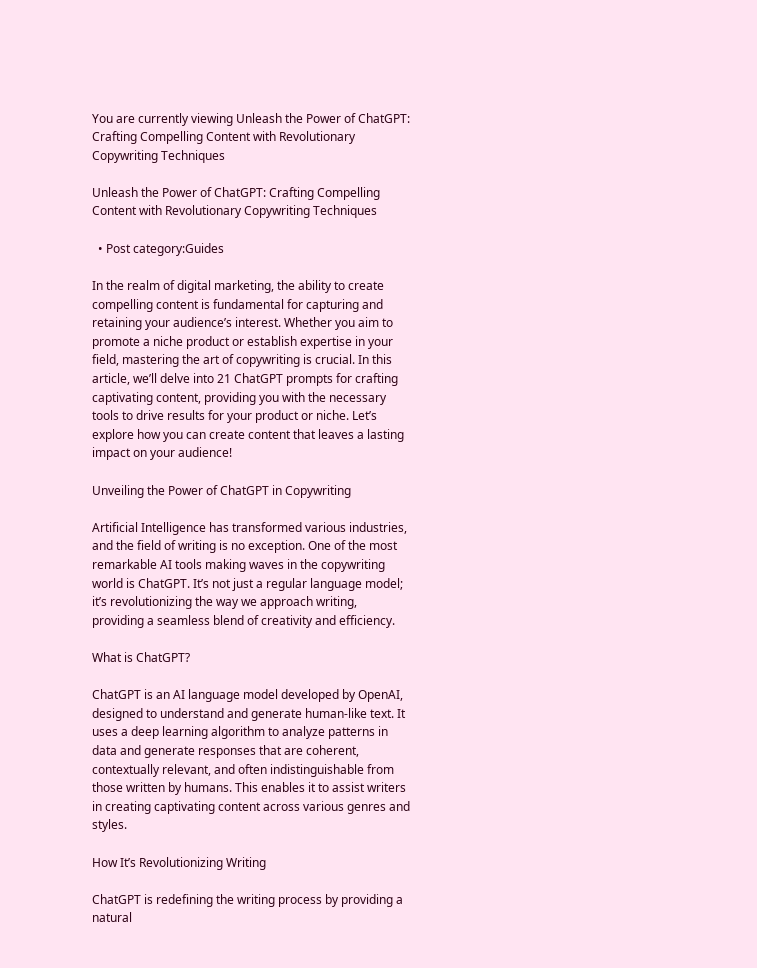You are currently viewing Unleash the Power of ChatGPT: Crafting Compelling Content with Revolutionary Copywriting Techniques

Unleash the Power of ChatGPT: Crafting Compelling Content with Revolutionary Copywriting Techniques

  • Post category:Guides

In the realm of digital marketing, the ability to create compelling content is fundamental for capturing and retaining your audience’s interest. Whether you aim to promote a niche product or establish expertise in your field, mastering the art of copywriting is crucial. In this article, we’ll delve into 21 ChatGPT prompts for crafting captivating content, providing you with the necessary tools to drive results for your product or niche. Let’s explore how you can create content that leaves a lasting impact on your audience!

Unveiling the Power of ChatGPT in Copywriting

Artificial Intelligence has transformed various industries, and the field of writing is no exception. One of the most remarkable AI tools making waves in the copywriting world is ChatGPT. It’s not just a regular language model; it’s revolutionizing the way we approach writing, providing a seamless blend of creativity and efficiency.

What is ChatGPT?

ChatGPT is an AI language model developed by OpenAI, designed to understand and generate human-like text. It uses a deep learning algorithm to analyze patterns in data and generate responses that are coherent, contextually relevant, and often indistinguishable from those written by humans. This enables it to assist writers in creating captivating content across various genres and styles.

How It’s Revolutionizing Writing

ChatGPT is redefining the writing process by providing a natural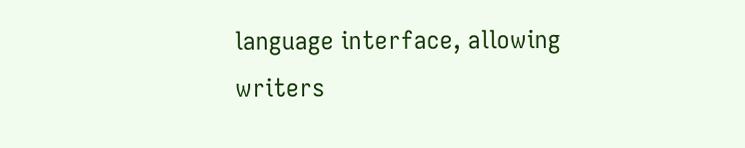language interface, allowing writers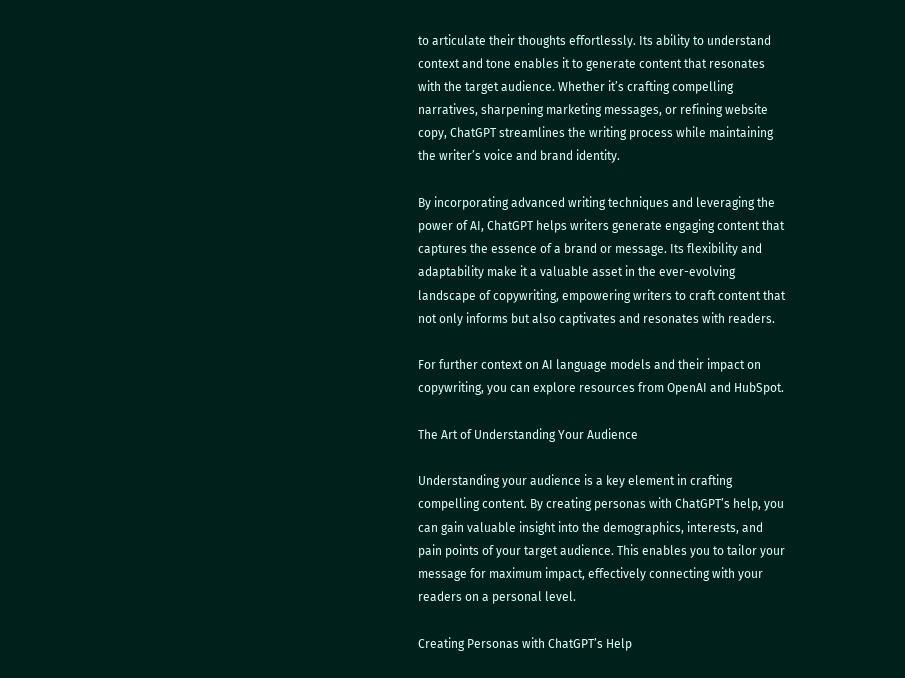to articulate their thoughts effortlessly. Its ability to understand context and tone enables it to generate content that resonates with the target audience. Whether it’s crafting compelling narratives, sharpening marketing messages, or refining website copy, ChatGPT streamlines the writing process while maintaining the writer’s voice and brand identity.

By incorporating advanced writing techniques and leveraging the power of AI, ChatGPT helps writers generate engaging content that captures the essence of a brand or message. Its flexibility and adaptability make it a valuable asset in the ever-evolving landscape of copywriting, empowering writers to craft content that not only informs but also captivates and resonates with readers.

For further context on AI language models and their impact on copywriting, you can explore resources from OpenAI and HubSpot.

The Art of Understanding Your Audience

Understanding your audience is a key element in crafting compelling content. By creating personas with ChatGPT’s help, you can gain valuable insight into the demographics, interests, and pain points of your target audience. This enables you to tailor your message for maximum impact, effectively connecting with your readers on a personal level.

Creating Personas with ChatGPT’s Help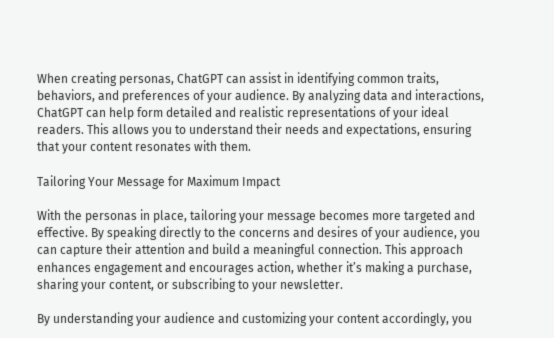When creating personas, ChatGPT can assist in identifying common traits, behaviors, and preferences of your audience. By analyzing data and interactions, ChatGPT can help form detailed and realistic representations of your ideal readers. This allows you to understand their needs and expectations, ensuring that your content resonates with them.

Tailoring Your Message for Maximum Impact

With the personas in place, tailoring your message becomes more targeted and effective. By speaking directly to the concerns and desires of your audience, you can capture their attention and build a meaningful connection. This approach enhances engagement and encourages action, whether it’s making a purchase, sharing your content, or subscribing to your newsletter.

By understanding your audience and customizing your content accordingly, you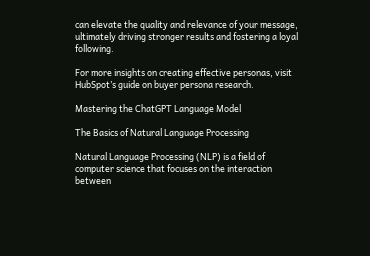can elevate the quality and relevance of your message, ultimately driving stronger results and fostering a loyal following.

For more insights on creating effective personas, visit HubSpot’s guide on buyer persona research.

Mastering the ChatGPT Language Model

The Basics of Natural Language Processing

Natural Language Processing (NLP) is a field of computer science that focuses on the interaction between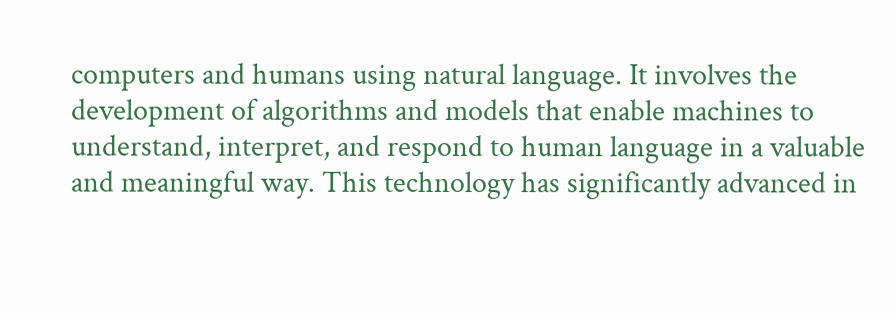computers and humans using natural language. It involves the development of algorithms and models that enable machines to understand, interpret, and respond to human language in a valuable and meaningful way. This technology has significantly advanced in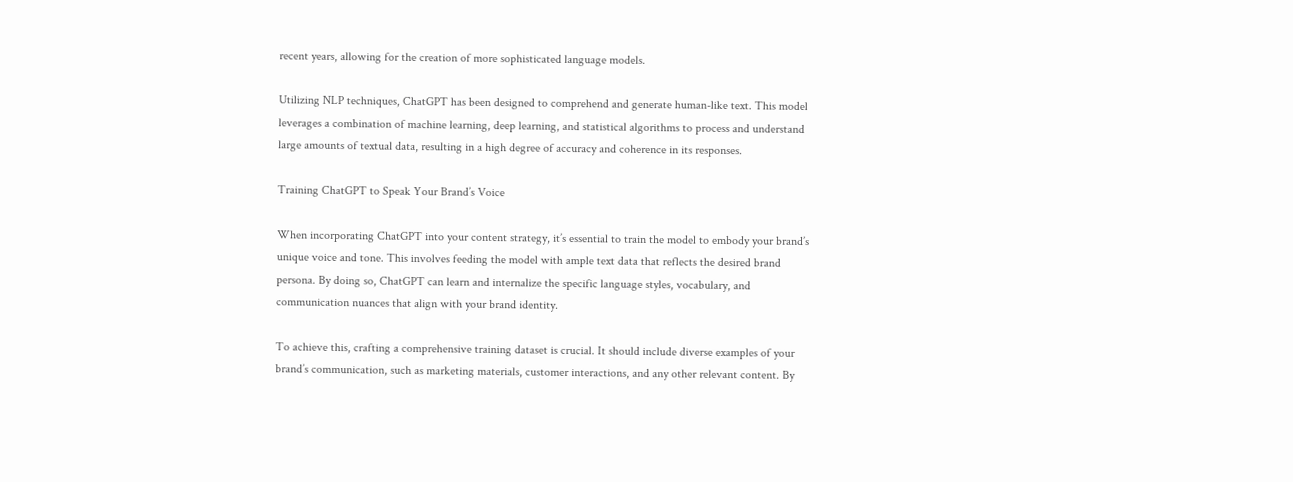recent years, allowing for the creation of more sophisticated language models.

Utilizing NLP techniques, ChatGPT has been designed to comprehend and generate human-like text. This model leverages a combination of machine learning, deep learning, and statistical algorithms to process and understand large amounts of textual data, resulting in a high degree of accuracy and coherence in its responses.

Training ChatGPT to Speak Your Brand’s Voice

When incorporating ChatGPT into your content strategy, it’s essential to train the model to embody your brand’s unique voice and tone. This involves feeding the model with ample text data that reflects the desired brand persona. By doing so, ChatGPT can learn and internalize the specific language styles, vocabulary, and communication nuances that align with your brand identity.

To achieve this, crafting a comprehensive training dataset is crucial. It should include diverse examples of your brand’s communication, such as marketing materials, customer interactions, and any other relevant content. By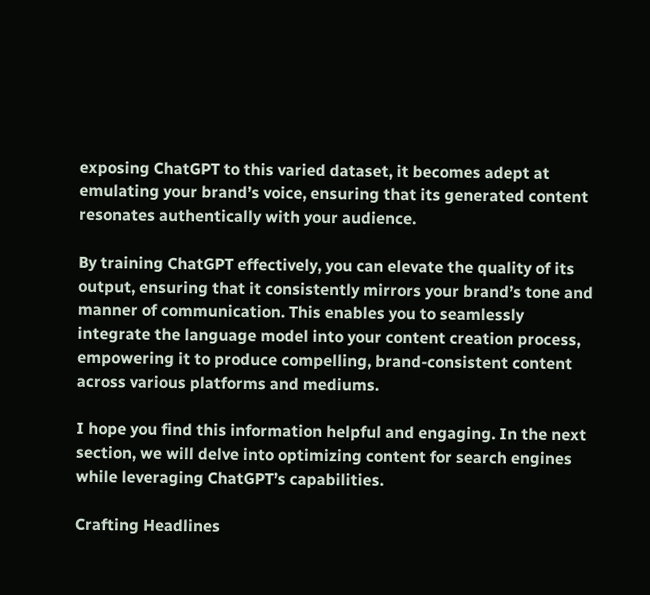exposing ChatGPT to this varied dataset, it becomes adept at emulating your brand’s voice, ensuring that its generated content resonates authentically with your audience.

By training ChatGPT effectively, you can elevate the quality of its output, ensuring that it consistently mirrors your brand’s tone and manner of communication. This enables you to seamlessly integrate the language model into your content creation process, empowering it to produce compelling, brand-consistent content across various platforms and mediums.

I hope you find this information helpful and engaging. In the next section, we will delve into optimizing content for search engines while leveraging ChatGPT’s capabilities.

Crafting Headlines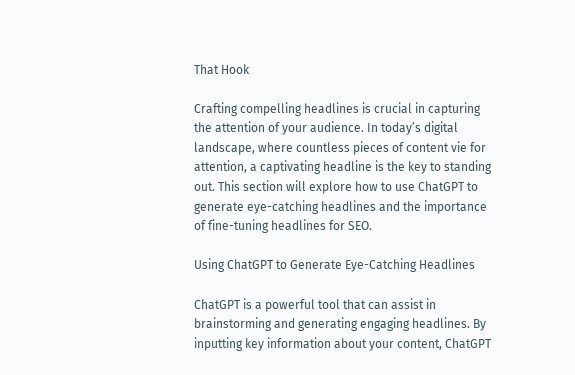That Hook

Crafting compelling headlines is crucial in capturing the attention of your audience. In today’s digital landscape, where countless pieces of content vie for attention, a captivating headline is the key to standing out. This section will explore how to use ChatGPT to generate eye-catching headlines and the importance of fine-tuning headlines for SEO.

Using ChatGPT to Generate Eye-Catching Headlines

ChatGPT is a powerful tool that can assist in brainstorming and generating engaging headlines. By inputting key information about your content, ChatGPT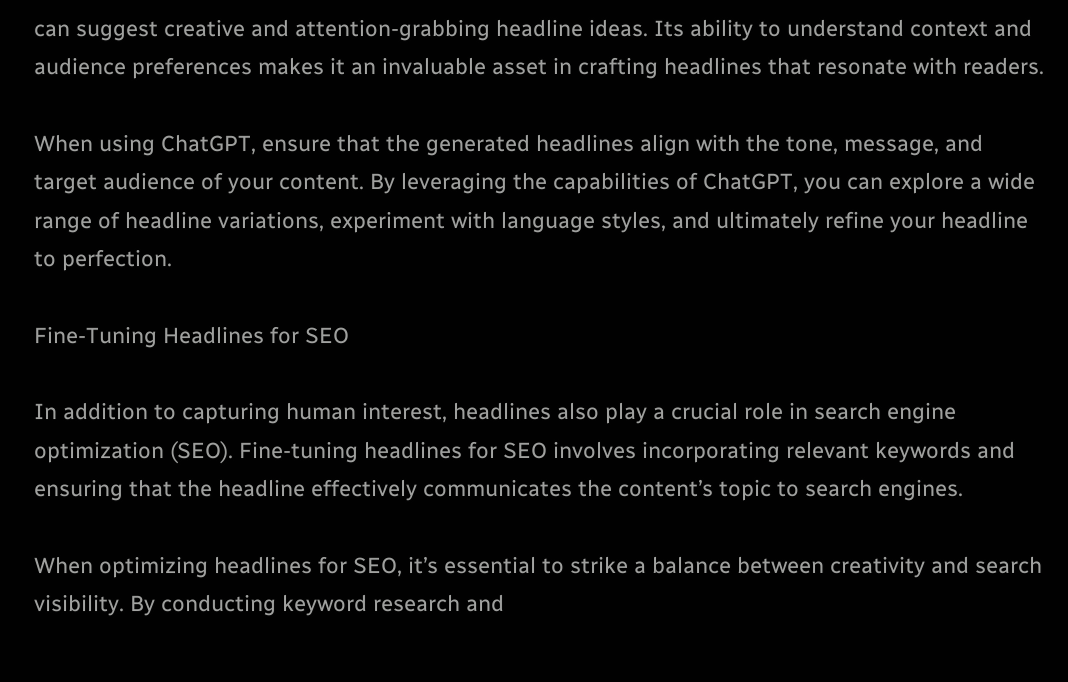can suggest creative and attention-grabbing headline ideas. Its ability to understand context and audience preferences makes it an invaluable asset in crafting headlines that resonate with readers.

When using ChatGPT, ensure that the generated headlines align with the tone, message, and target audience of your content. By leveraging the capabilities of ChatGPT, you can explore a wide range of headline variations, experiment with language styles, and ultimately refine your headline to perfection.

Fine-Tuning Headlines for SEO

In addition to capturing human interest, headlines also play a crucial role in search engine optimization (SEO). Fine-tuning headlines for SEO involves incorporating relevant keywords and ensuring that the headline effectively communicates the content’s topic to search engines.

When optimizing headlines for SEO, it’s essential to strike a balance between creativity and search visibility. By conducting keyword research and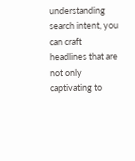understanding search intent, you can craft headlines that are not only captivating to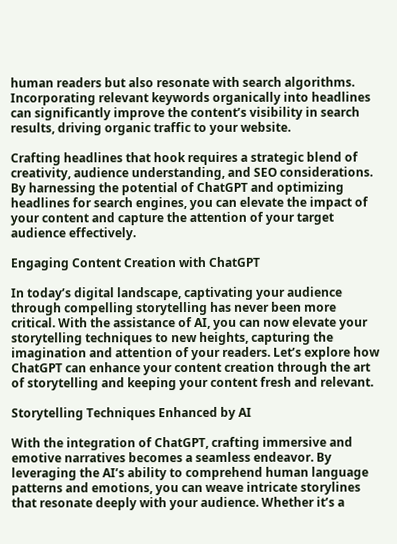human readers but also resonate with search algorithms. Incorporating relevant keywords organically into headlines can significantly improve the content’s visibility in search results, driving organic traffic to your website.

Crafting headlines that hook requires a strategic blend of creativity, audience understanding, and SEO considerations. By harnessing the potential of ChatGPT and optimizing headlines for search engines, you can elevate the impact of your content and capture the attention of your target audience effectively.

Engaging Content Creation with ChatGPT

In today’s digital landscape, captivating your audience through compelling storytelling has never been more critical. With the assistance of AI, you can now elevate your storytelling techniques to new heights, capturing the imagination and attention of your readers. Let’s explore how ChatGPT can enhance your content creation through the art of storytelling and keeping your content fresh and relevant.

Storytelling Techniques Enhanced by AI

With the integration of ChatGPT, crafting immersive and emotive narratives becomes a seamless endeavor. By leveraging the AI’s ability to comprehend human language patterns and emotions, you can weave intricate storylines that resonate deeply with your audience. Whether it’s a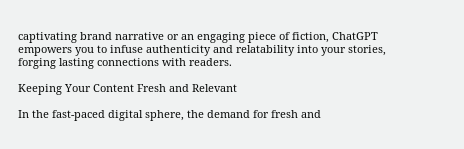captivating brand narrative or an engaging piece of fiction, ChatGPT empowers you to infuse authenticity and relatability into your stories, forging lasting connections with readers.

Keeping Your Content Fresh and Relevant

In the fast-paced digital sphere, the demand for fresh and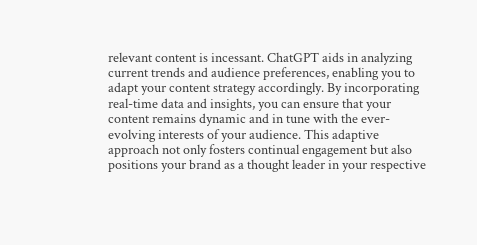relevant content is incessant. ChatGPT aids in analyzing current trends and audience preferences, enabling you to adapt your content strategy accordingly. By incorporating real-time data and insights, you can ensure that your content remains dynamic and in tune with the ever-evolving interests of your audience. This adaptive approach not only fosters continual engagement but also positions your brand as a thought leader in your respective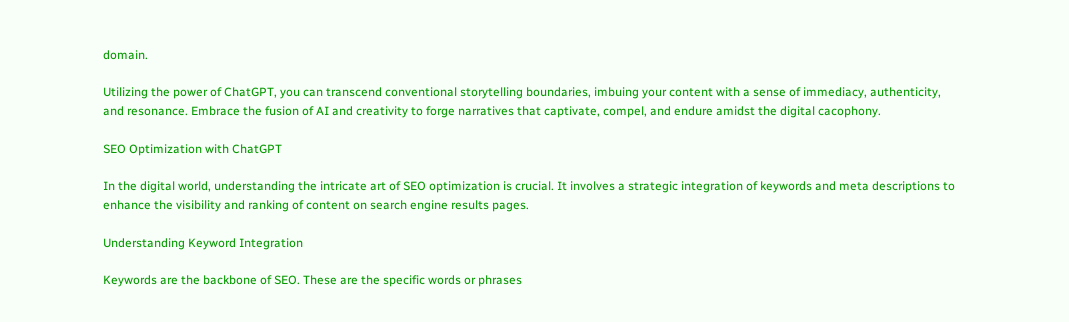domain.

Utilizing the power of ChatGPT, you can transcend conventional storytelling boundaries, imbuing your content with a sense of immediacy, authenticity, and resonance. Embrace the fusion of AI and creativity to forge narratives that captivate, compel, and endure amidst the digital cacophony.

SEO Optimization with ChatGPT

In the digital world, understanding the intricate art of SEO optimization is crucial. It involves a strategic integration of keywords and meta descriptions to enhance the visibility and ranking of content on search engine results pages.

Understanding Keyword Integration

Keywords are the backbone of SEO. These are the specific words or phrases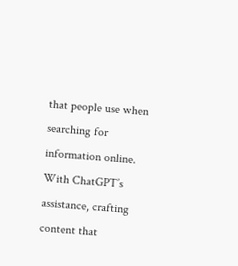that people use when searching for information online. With ChatGPT’s assistance, crafting content that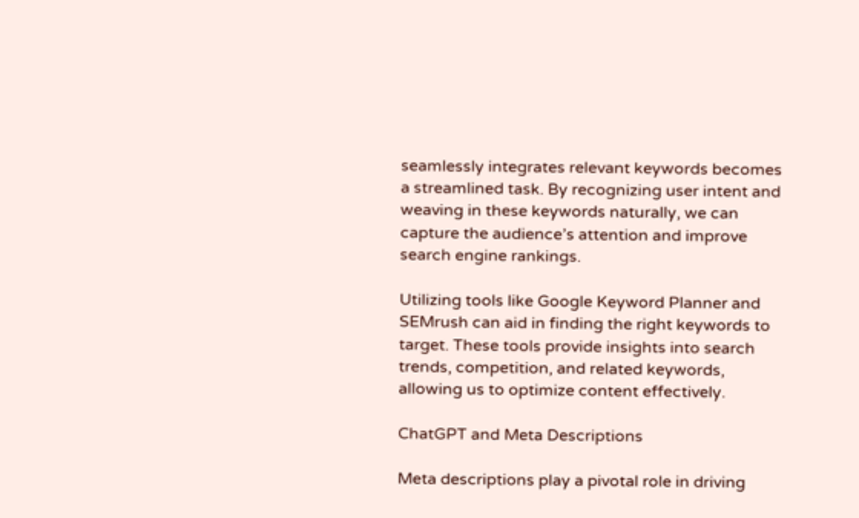seamlessly integrates relevant keywords becomes a streamlined task. By recognizing user intent and weaving in these keywords naturally, we can capture the audience’s attention and improve search engine rankings.

Utilizing tools like Google Keyword Planner and SEMrush can aid in finding the right keywords to target. These tools provide insights into search trends, competition, and related keywords, allowing us to optimize content effectively.

ChatGPT and Meta Descriptions

Meta descriptions play a pivotal role in driving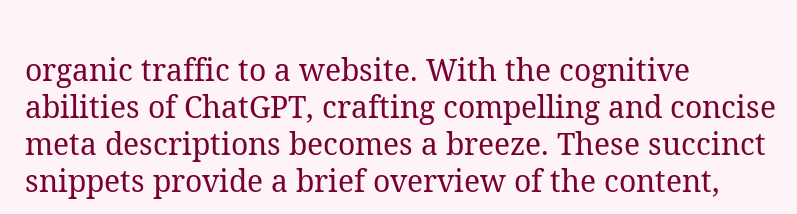organic traffic to a website. With the cognitive abilities of ChatGPT, crafting compelling and concise meta descriptions becomes a breeze. These succinct snippets provide a brief overview of the content,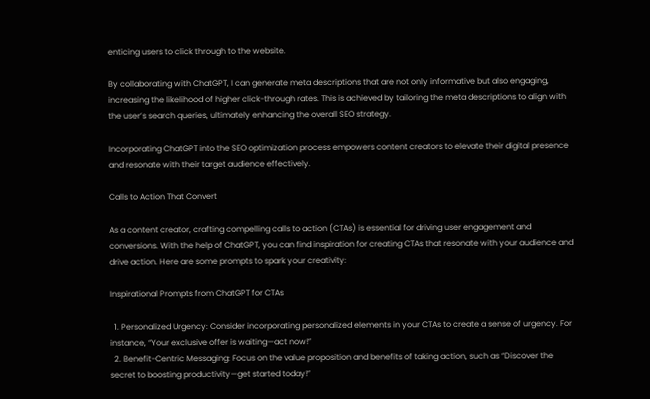enticing users to click through to the website.

By collaborating with ChatGPT, I can generate meta descriptions that are not only informative but also engaging, increasing the likelihood of higher click-through rates. This is achieved by tailoring the meta descriptions to align with the user’s search queries, ultimately enhancing the overall SEO strategy.

Incorporating ChatGPT into the SEO optimization process empowers content creators to elevate their digital presence and resonate with their target audience effectively.

Calls to Action That Convert

As a content creator, crafting compelling calls to action (CTAs) is essential for driving user engagement and conversions. With the help of ChatGPT, you can find inspiration for creating CTAs that resonate with your audience and drive action. Here are some prompts to spark your creativity:

Inspirational Prompts from ChatGPT for CTAs

  1. Personalized Urgency: Consider incorporating personalized elements in your CTAs to create a sense of urgency. For instance, “Your exclusive offer is waiting—act now!”
  2. Benefit-Centric Messaging: Focus on the value proposition and benefits of taking action, such as “Discover the secret to boosting productivity—get started today!”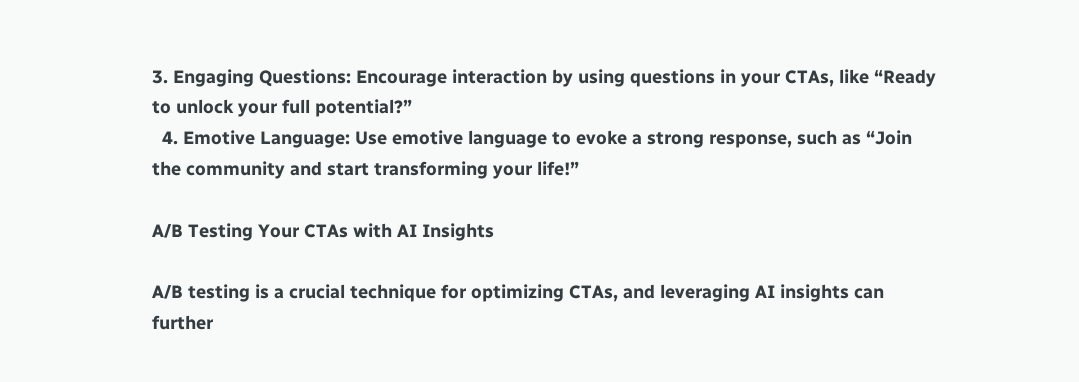3. Engaging Questions: Encourage interaction by using questions in your CTAs, like “Ready to unlock your full potential?”
  4. Emotive Language: Use emotive language to evoke a strong response, such as “Join the community and start transforming your life!”

A/B Testing Your CTAs with AI Insights

A/B testing is a crucial technique for optimizing CTAs, and leveraging AI insights can further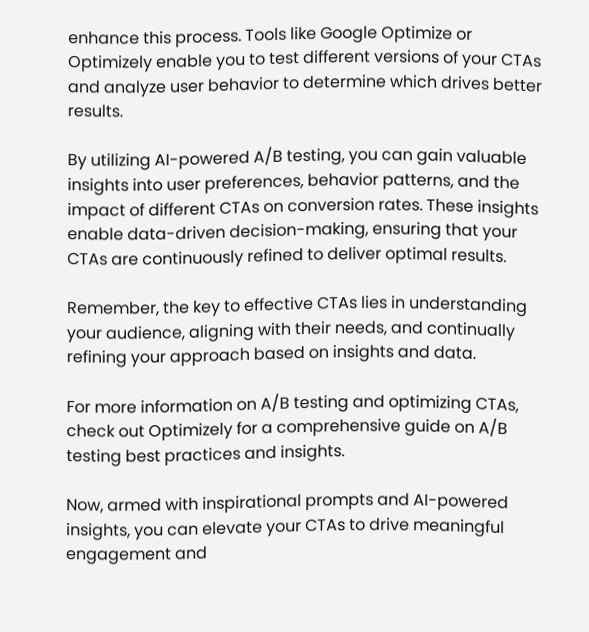enhance this process. Tools like Google Optimize or Optimizely enable you to test different versions of your CTAs and analyze user behavior to determine which drives better results.

By utilizing AI-powered A/B testing, you can gain valuable insights into user preferences, behavior patterns, and the impact of different CTAs on conversion rates. These insights enable data-driven decision-making, ensuring that your CTAs are continuously refined to deliver optimal results.

Remember, the key to effective CTAs lies in understanding your audience, aligning with their needs, and continually refining your approach based on insights and data.

For more information on A/B testing and optimizing CTAs, check out Optimizely for a comprehensive guide on A/B testing best practices and insights.

Now, armed with inspirational prompts and AI-powered insights, you can elevate your CTAs to drive meaningful engagement and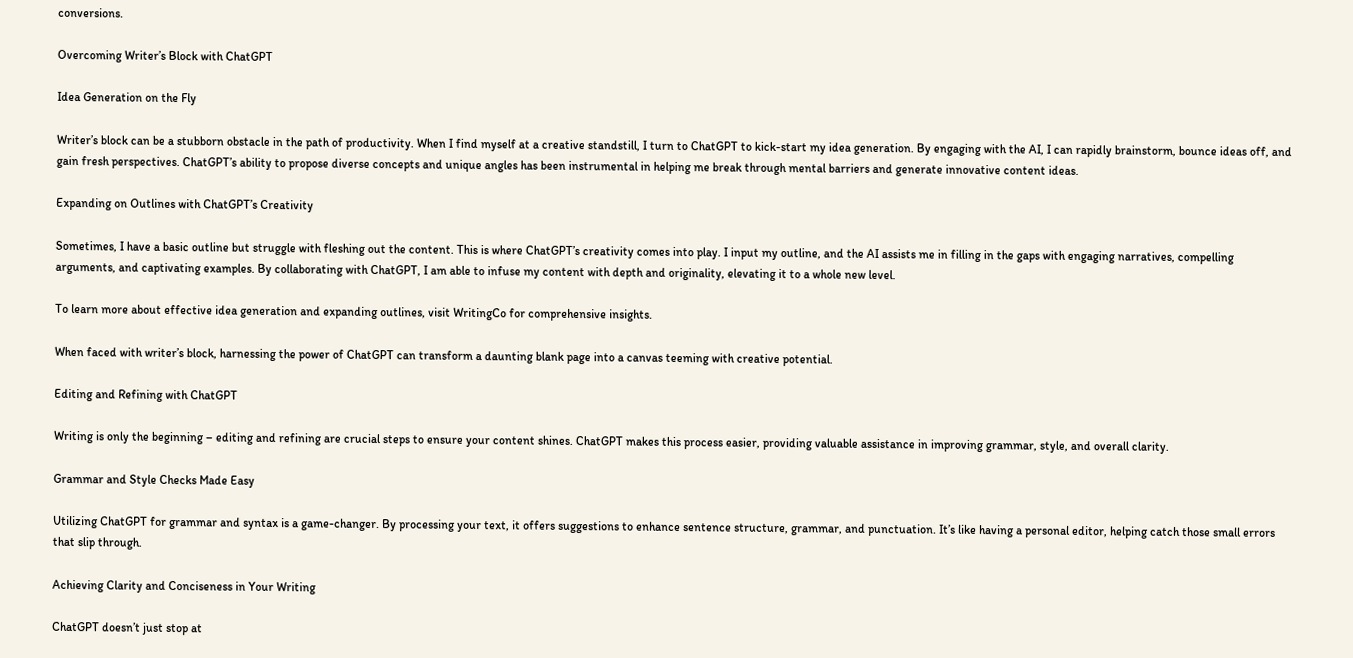conversions.

Overcoming Writer’s Block with ChatGPT

Idea Generation on the Fly

Writer’s block can be a stubborn obstacle in the path of productivity. When I find myself at a creative standstill, I turn to ChatGPT to kick-start my idea generation. By engaging with the AI, I can rapidly brainstorm, bounce ideas off, and gain fresh perspectives. ChatGPT’s ability to propose diverse concepts and unique angles has been instrumental in helping me break through mental barriers and generate innovative content ideas.

Expanding on Outlines with ChatGPT’s Creativity

Sometimes, I have a basic outline but struggle with fleshing out the content. This is where ChatGPT’s creativity comes into play. I input my outline, and the AI assists me in filling in the gaps with engaging narratives, compelling arguments, and captivating examples. By collaborating with ChatGPT, I am able to infuse my content with depth and originality, elevating it to a whole new level.

To learn more about effective idea generation and expanding outlines, visit WritingCo for comprehensive insights.

When faced with writer’s block, harnessing the power of ChatGPT can transform a daunting blank page into a canvas teeming with creative potential.

Editing and Refining with ChatGPT

Writing is only the beginning – editing and refining are crucial steps to ensure your content shines. ChatGPT makes this process easier, providing valuable assistance in improving grammar, style, and overall clarity.

Grammar and Style Checks Made Easy

Utilizing ChatGPT for grammar and syntax is a game-changer. By processing your text, it offers suggestions to enhance sentence structure, grammar, and punctuation. It’s like having a personal editor, helping catch those small errors that slip through.

Achieving Clarity and Conciseness in Your Writing

ChatGPT doesn’t just stop at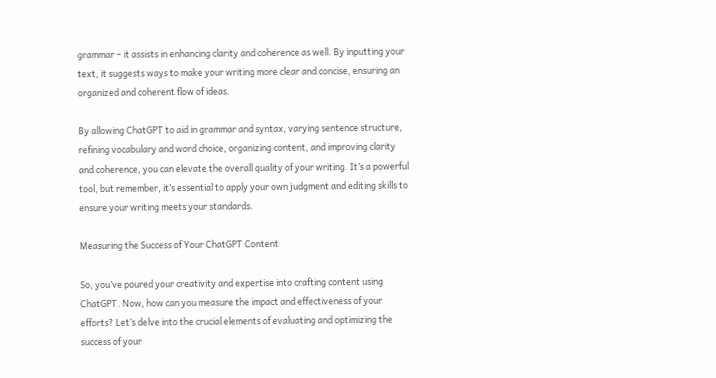grammar – it assists in enhancing clarity and coherence as well. By inputting your text, it suggests ways to make your writing more clear and concise, ensuring an organized and coherent flow of ideas.

By allowing ChatGPT to aid in grammar and syntax, varying sentence structure, refining vocabulary and word choice, organizing content, and improving clarity and coherence, you can elevate the overall quality of your writing. It’s a powerful tool, but remember, it’s essential to apply your own judgment and editing skills to ensure your writing meets your standards.

Measuring the Success of Your ChatGPT Content

So, you’ve poured your creativity and expertise into crafting content using ChatGPT. Now, how can you measure the impact and effectiveness of your efforts? Let’s delve into the crucial elements of evaluating and optimizing the success of your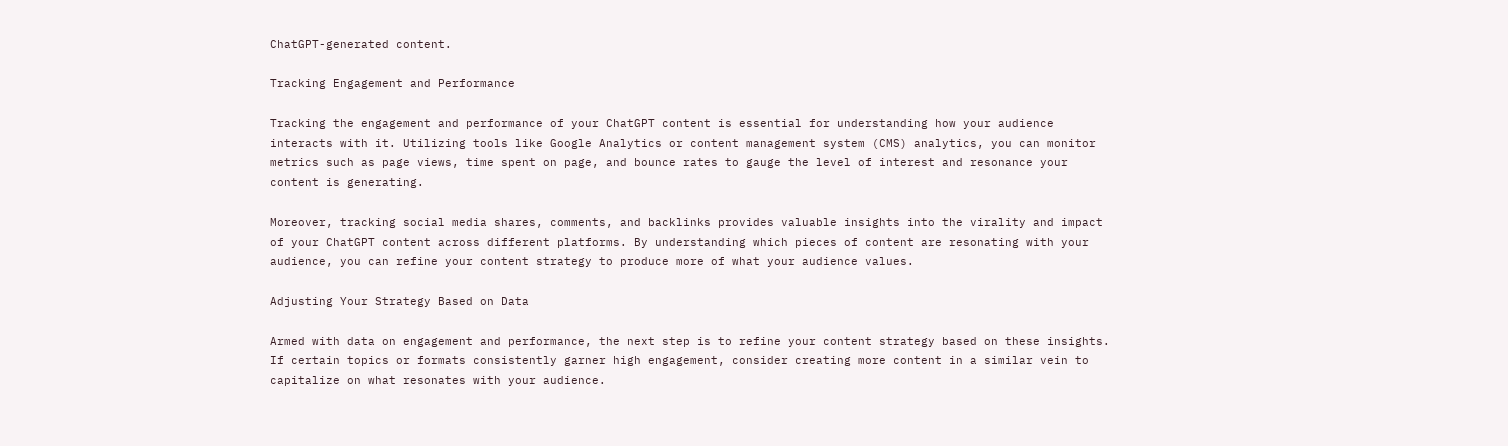ChatGPT-generated content.

Tracking Engagement and Performance

Tracking the engagement and performance of your ChatGPT content is essential for understanding how your audience interacts with it. Utilizing tools like Google Analytics or content management system (CMS) analytics, you can monitor metrics such as page views, time spent on page, and bounce rates to gauge the level of interest and resonance your content is generating.

Moreover, tracking social media shares, comments, and backlinks provides valuable insights into the virality and impact of your ChatGPT content across different platforms. By understanding which pieces of content are resonating with your audience, you can refine your content strategy to produce more of what your audience values.

Adjusting Your Strategy Based on Data

Armed with data on engagement and performance, the next step is to refine your content strategy based on these insights. If certain topics or formats consistently garner high engagement, consider creating more content in a similar vein to capitalize on what resonates with your audience.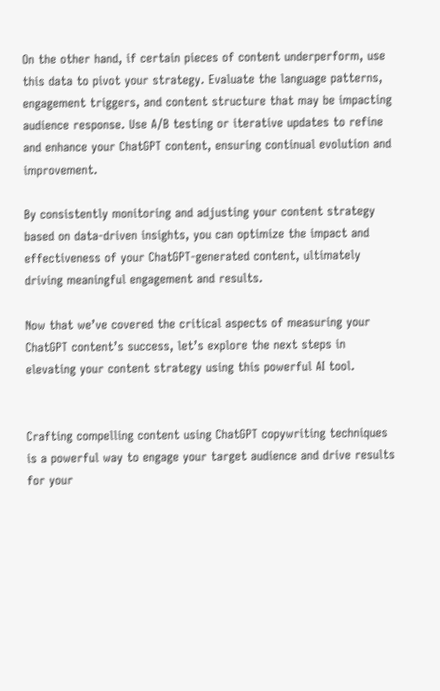On the other hand, if certain pieces of content underperform, use this data to pivot your strategy. Evaluate the language patterns, engagement triggers, and content structure that may be impacting audience response. Use A/B testing or iterative updates to refine and enhance your ChatGPT content, ensuring continual evolution and improvement.

By consistently monitoring and adjusting your content strategy based on data-driven insights, you can optimize the impact and effectiveness of your ChatGPT-generated content, ultimately driving meaningful engagement and results.

Now that we’ve covered the critical aspects of measuring your ChatGPT content’s success, let’s explore the next steps in elevating your content strategy using this powerful AI tool.


Crafting compelling content using ChatGPT copywriting techniques is a powerful way to engage your target audience and drive results for your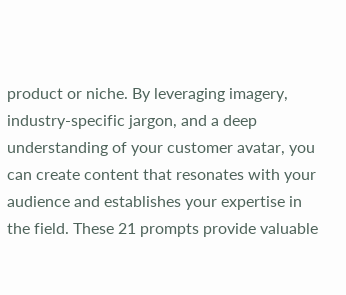product or niche. By leveraging imagery, industry-specific jargon, and a deep understanding of your customer avatar, you can create content that resonates with your audience and establishes your expertise in the field. These 21 prompts provide valuable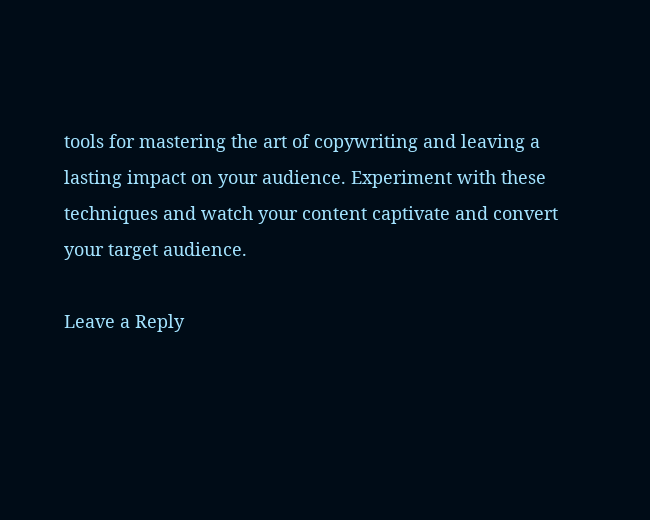tools for mastering the art of copywriting and leaving a lasting impact on your audience. Experiment with these techniques and watch your content captivate and convert your target audience.

Leave a Reply